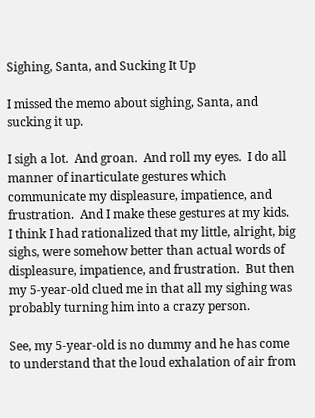Sighing, Santa, and Sucking It Up

I missed the memo about sighing, Santa, and sucking it up.

I sigh a lot.  And groan.  And roll my eyes.  I do all manner of inarticulate gestures which communicate my displeasure, impatience, and frustration.  And I make these gestures at my kids.  I think I had rationalized that my little, alright, big sighs, were somehow better than actual words of displeasure, impatience, and frustration.  But then my 5-year-old clued me in that all my sighing was probably turning him into a crazy person.

See, my 5-year-old is no dummy and he has come to understand that the loud exhalation of air from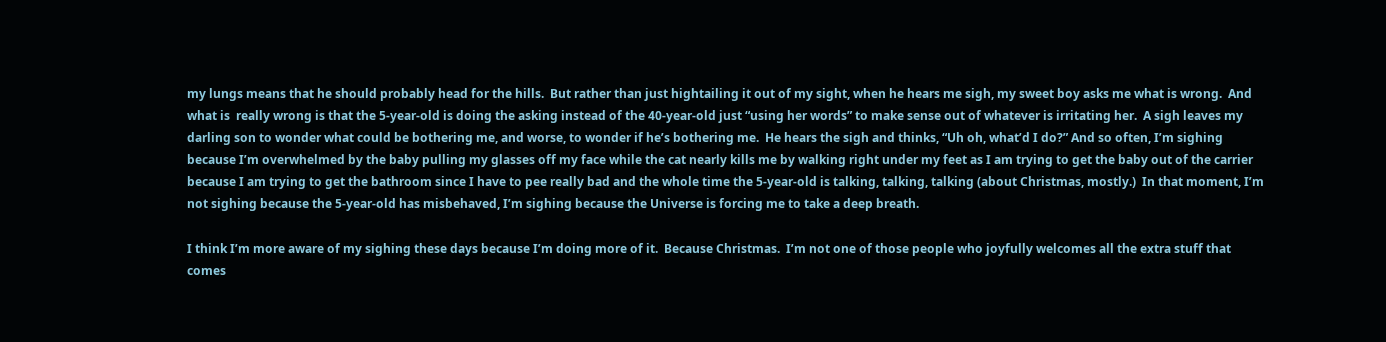my lungs means that he should probably head for the hills.  But rather than just hightailing it out of my sight, when he hears me sigh, my sweet boy asks me what is wrong.  And what is  really wrong is that the 5-year-old is doing the asking instead of the 40-year-old just “using her words” to make sense out of whatever is irritating her.  A sigh leaves my darling son to wonder what could be bothering me, and worse, to wonder if he’s bothering me.  He hears the sigh and thinks, “Uh oh, what’d I do?” And so often, I’m sighing because I’m overwhelmed by the baby pulling my glasses off my face while the cat nearly kills me by walking right under my feet as I am trying to get the baby out of the carrier because I am trying to get the bathroom since I have to pee really bad and the whole time the 5-year-old is talking, talking, talking (about Christmas, mostly.)  In that moment, I’m not sighing because the 5-year-old has misbehaved, I’m sighing because the Universe is forcing me to take a deep breath.

I think I’m more aware of my sighing these days because I’m doing more of it.  Because Christmas.  I’m not one of those people who joyfully welcomes all the extra stuff that comes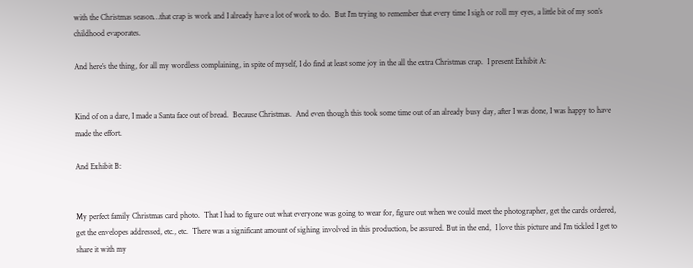with the Christmas season…that crap is work and I already have a lot of work to do.  But I’m trying to remember that every time I sigh or roll my eyes, a little bit of my son’s childhood evaporates.

And here’s the thing, for all my wordless complaining, in spite of myself, I do find at least some joy in the all the extra Christmas crap.  I present Exhibit A:


Kind of on a dare, I made a Santa face out of bread.  Because Christmas.  And even though this took some time out of an already busy day, after I was done, I was happy to have made the effort.

And Exhibit B:


My perfect family Christmas card photo.  That I had to figure out what everyone was going to wear for, figure out when we could meet the photographer, get the cards ordered, get the envelopes addressed, etc., etc.  There was a significant amount of sighing involved in this production, be assured. But in the end,  I love this picture and I’m tickled I get to share it with my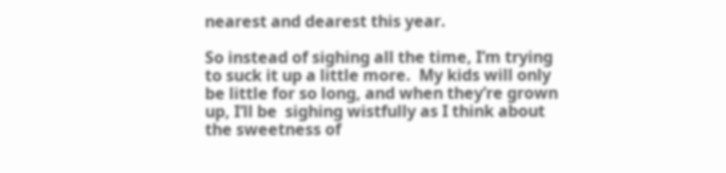nearest and dearest this year.

So instead of sighing all the time, I’m trying to suck it up a little more.  My kids will only be little for so long, and when they’re grown up, I’ll be  sighing wistfully as I think about the sweetness of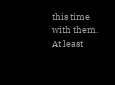this time with them.  At least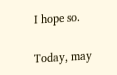I hope so.

Today, may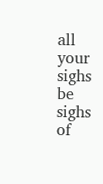all your sighs be sighs of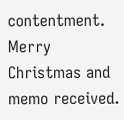contentment.  Merry Christmas and memo received.